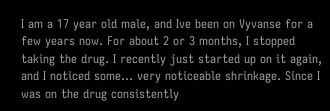I am a 17 year old male, and Ive been on Vyvanse for a few years now. For about 2 or 3 months, I stopped taking the drug. I recently just started up on it again, and I noticed some... very noticeable shrinkage. Since I was on the drug consistently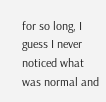for so long, I guess I never noticed what was normal and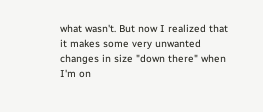what wasn't. But now I realized that it makes some very unwanted changes in size "down there" when I'm on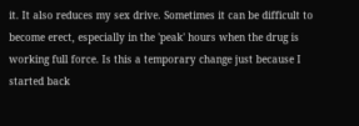it. It also reduces my sex drive. Sometimes it can be difficult to become erect, especially in the 'peak' hours when the drug is working full force. Is this a temporary change just because I started back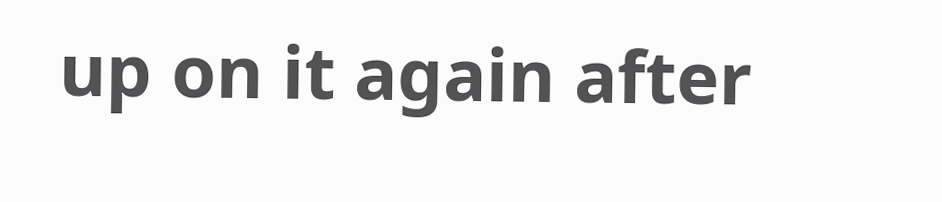up on it again after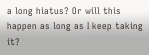a long hiatus? Or will this happen as long as I keep taking it?